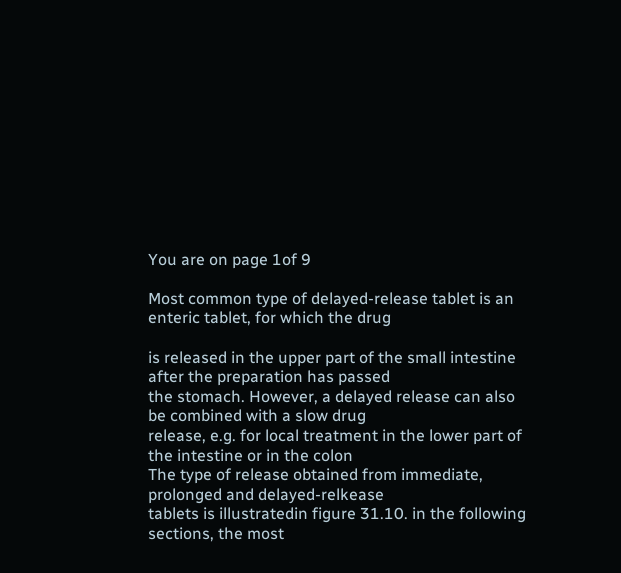You are on page 1of 9

Most common type of delayed-release tablet is an enteric tablet, for which the drug

is released in the upper part of the small intestine after the preparation has passed
the stomach. However, a delayed release can also be combined with a slow drug
release, e.g. for local treatment in the lower part of the intestine or in the colon
The type of release obtained from immediate, prolonged and delayed-relkease
tablets is illustratedin figure 31.10. in the following sections, the most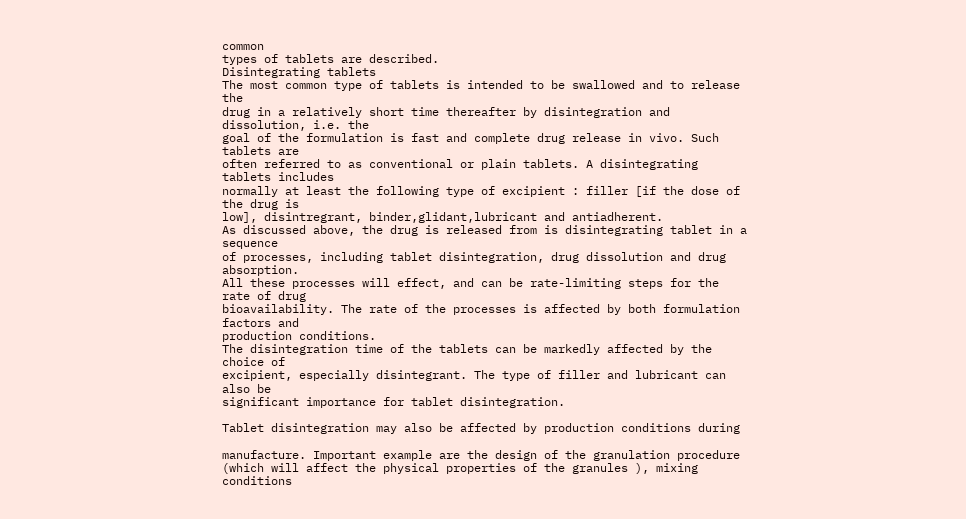common
types of tablets are described.
Disintegrating tablets
The most common type of tablets is intended to be swallowed and to release the
drug in a relatively short time thereafter by disintegration and dissolution, i.e. the
goal of the formulation is fast and complete drug release in vivo. Such tablets are
often referred to as conventional or plain tablets. A disintegrating tablets includes
normally at least the following type of excipient : filler [if the dose of the drug is
low], disintregrant, binder,glidant,lubricant and antiadherent.
As discussed above, the drug is released from is disintegrating tablet in a sequence
of processes, including tablet disintegration, drug dissolution and drug absorption.
All these processes will effect, and can be rate-limiting steps for the rate of drug
bioavailability. The rate of the processes is affected by both formulation factors and
production conditions.
The disintegration time of the tablets can be markedly affected by the choice of
excipient, especially disintegrant. The type of filler and lubricant can also be
significant importance for tablet disintegration.

Tablet disintegration may also be affected by production conditions during

manufacture. Important example are the design of the granulation procedure
(which will affect the physical properties of the granules ), mixing conditions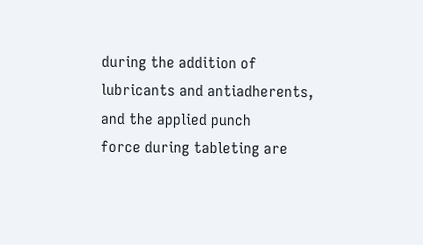during the addition of lubricants and antiadherents, and the applied punch
force during tableting are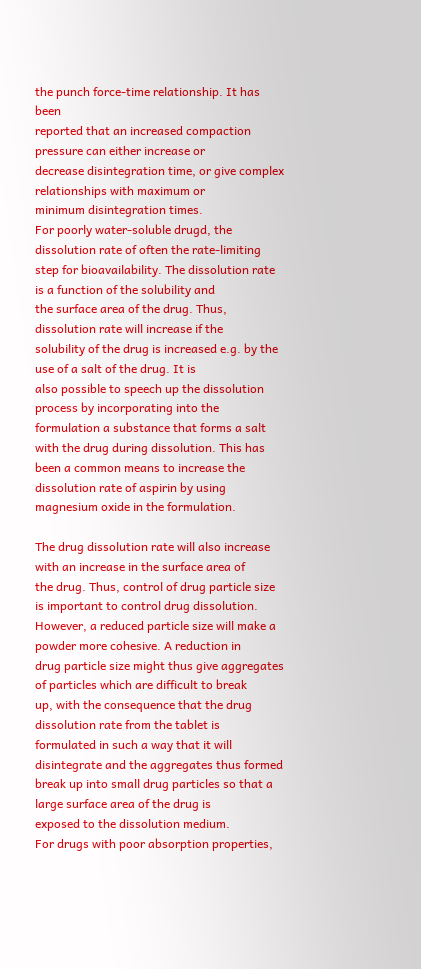the punch force-time relationship. It has been
reported that an increased compaction pressure can either increase or
decrease disintegration time, or give complex relationships with maximum or
minimum disintegration times.
For poorly water-soluble drugd, the dissolution rate of often the rate-limiting
step for bioavailability. The dissolution rate is a function of the solubility and
the surface area of the drug. Thus, dissolution rate will increase if the
solubility of the drug is increased e.g. by the use of a salt of the drug. It is
also possible to speech up the dissolution process by incorporating into the
formulation a substance that forms a salt with the drug during dissolution. This has
been a common means to increase the dissolution rate of aspirin by using
magnesium oxide in the formulation.

The drug dissolution rate will also increase with an increase in the surface area of
the drug. Thus, control of drug particle size is important to control drug dissolution.
However, a reduced particle size will make a powder more cohesive. A reduction in
drug particle size might thus give aggregates of particles which are difficult to break
up, with the consequence that the drug dissolution rate from the tablet is
formulated in such a way that it will disintegrate and the aggregates thus formed
break up into small drug particles so that a large surface area of the drug is
exposed to the dissolution medium.
For drugs with poor absorption properties,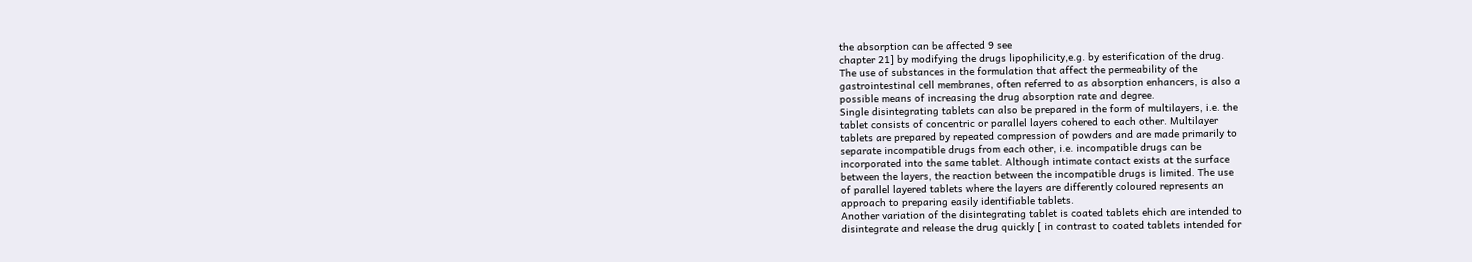the absorption can be affected 9 see
chapter 21] by modifying the drugs lipophilicity,e.g. by esterification of the drug.
The use of substances in the formulation that affect the permeability of the
gastrointestinal cell membranes, often referred to as absorption enhancers, is also a
possible means of increasing the drug absorption rate and degree.
Single disintegrating tablets can also be prepared in the form of multilayers, i.e. the
tablet consists of concentric or parallel layers cohered to each other. Multilayer
tablets are prepared by repeated compression of powders and are made primarily to
separate incompatible drugs from each other, i.e. incompatible drugs can be
incorporated into the same tablet. Although intimate contact exists at the surface
between the layers, the reaction between the incompatible drugs is limited. The use
of parallel layered tablets where the layers are differently coloured represents an
approach to preparing easily identifiable tablets.
Another variation of the disintegrating tablet is coated tablets ehich are intended to
disintegrate and release the drug quickly [ in contrast to coated tablets intended for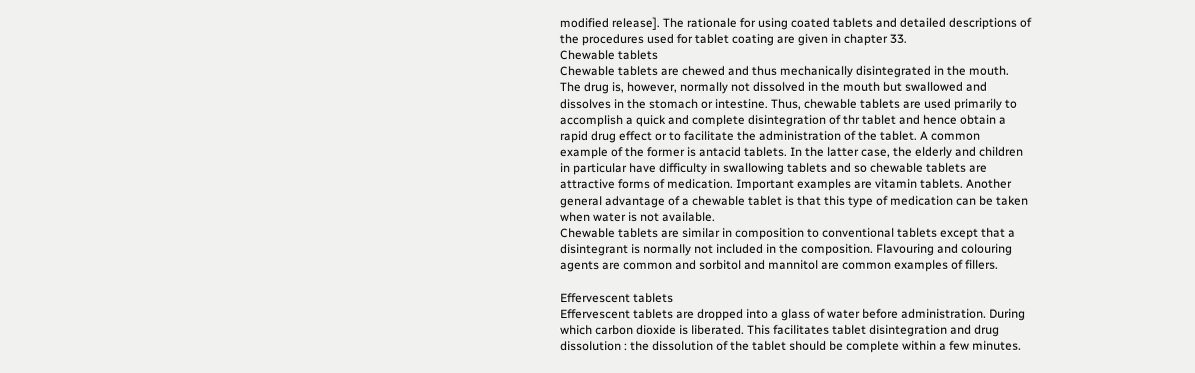modified release]. The rationale for using coated tablets and detailed descriptions of
the procedures used for tablet coating are given in chapter 33.
Chewable tablets
Chewable tablets are chewed and thus mechanically disintegrated in the mouth.
The drug is, however, normally not dissolved in the mouth but swallowed and
dissolves in the stomach or intestine. Thus, chewable tablets are used primarily to
accomplish a quick and complete disintegration of thr tablet and hence obtain a
rapid drug effect or to facilitate the administration of the tablet. A common
example of the former is antacid tablets. In the latter case, the elderly and children
in particular have difficulty in swallowing tablets and so chewable tablets are
attractive forms of medication. Important examples are vitamin tablets. Another
general advantage of a chewable tablet is that this type of medication can be taken
when water is not available.
Chewable tablets are similar in composition to conventional tablets except that a
disintegrant is normally not included in the composition. Flavouring and colouring
agents are common and sorbitol and mannitol are common examples of fillers.

Effervescent tablets
Effervescent tablets are dropped into a glass of water before administration. During
which carbon dioxide is liberated. This facilitates tablet disintegration and drug
dissolution : the dissolution of the tablet should be complete within a few minutes.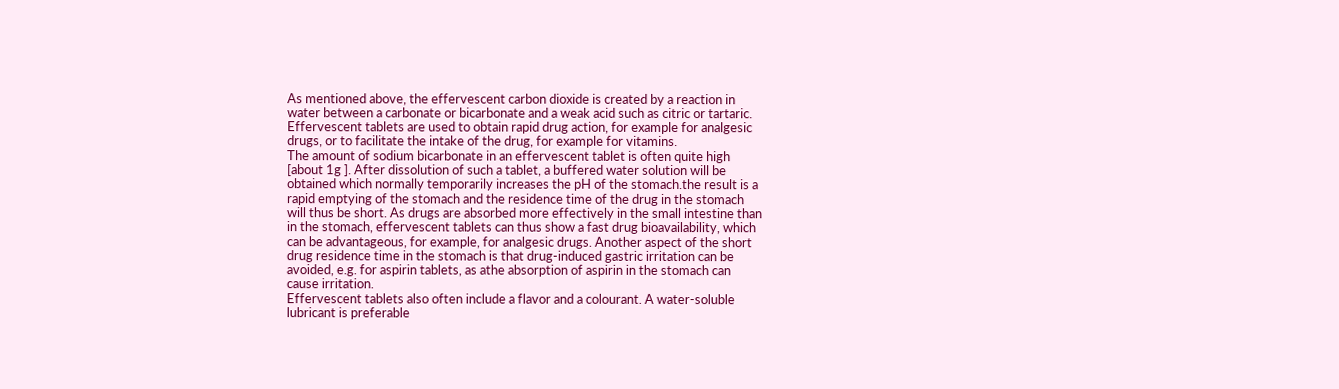As mentioned above, the effervescent carbon dioxide is created by a reaction in
water between a carbonate or bicarbonate and a weak acid such as citric or tartaric.
Effervescent tablets are used to obtain rapid drug action, for example for analgesic
drugs, or to facilitate the intake of the drug, for example for vitamins.
The amount of sodium bicarbonate in an effervescent tablet is often quite high
[about 1g ]. After dissolution of such a tablet, a buffered water solution will be
obtained which normally temporarily increases the pH of the stomach.the result is a
rapid emptying of the stomach and the residence time of the drug in the stomach
will thus be short. As drugs are absorbed more effectively in the small intestine than
in the stomach, effervescent tablets can thus show a fast drug bioavailability, which
can be advantageous, for example, for analgesic drugs. Another aspect of the short
drug residence time in the stomach is that drug-induced gastric irritation can be
avoided, e.g. for aspirin tablets, as athe absorption of aspirin in the stomach can
cause irritation.
Effervescent tablets also often include a flavor and a colourant. A water-soluble
lubricant is preferable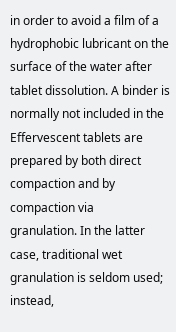in order to avoid a film of a hydrophobic lubricant on the
surface of the water after tablet dissolution. A binder is normally not included in the
Effervescent tablets are prepared by both direct compaction and by compaction via
granulation. In the latter case, traditional wet granulation is seldom used; instead,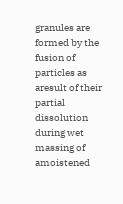granules are formed by the fusion of particles as aresult of their partial dissolution
during wet massing of amoistened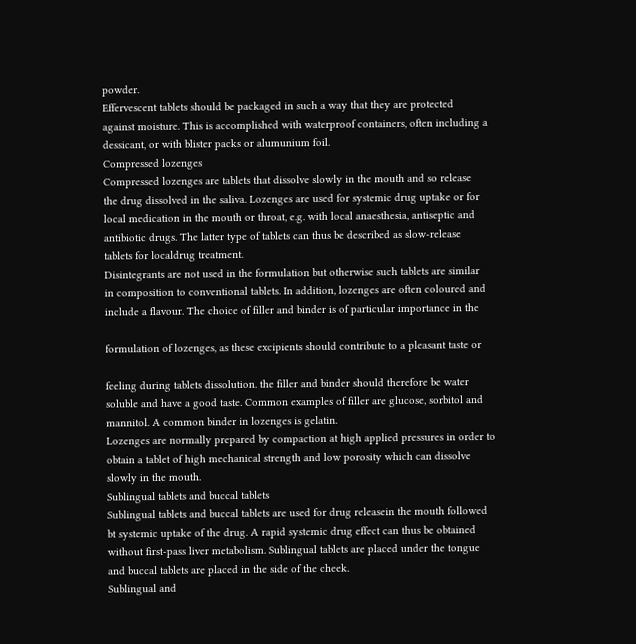powder.
Effervescent tablets should be packaged in such a way that they are protected
against moisture. This is accomplished with waterproof containers, often including a
dessicant, or with blister packs or alumunium foil.
Compressed lozenges
Compressed lozenges are tablets that dissolve slowly in the mouth and so release
the drug dissolved in the saliva. Lozenges are used for systemic drug uptake or for
local medication in the mouth or throat, e.g. with local anaesthesia, antiseptic and
antibiotic drugs. The latter type of tablets can thus be described as slow-release
tablets for localdrug treatment.
Disintegrants are not used in the formulation but otherwise such tablets are similar
in composition to conventional tablets. In addition, lozenges are often coloured and
include a flavour. The choice of filler and binder is of particular importance in the

formulation of lozenges, as these excipients should contribute to a pleasant taste or

feeling during tablets dissolution. the filler and binder should therefore be water
soluble and have a good taste. Common examples of filler are glucose, sorbitol and
mannitol. A common binder in lozenges is gelatin.
Lozenges are normally prepared by compaction at high applied pressures in order to
obtain a tablet of high mechanical strength and low porosity which can dissolve
slowly in the mouth.
Sublingual tablets and buccal tablets
Sublingual tablets and buccal tablets are used for drug releasein the mouth followed
bt systemic uptake of the drug. A rapid systemic drug effect can thus be obtained
without first-pass liver metabolism. Sublingual tablets are placed under the tongue
and buccal tablets are placed in the side of the cheek.
Sublingual and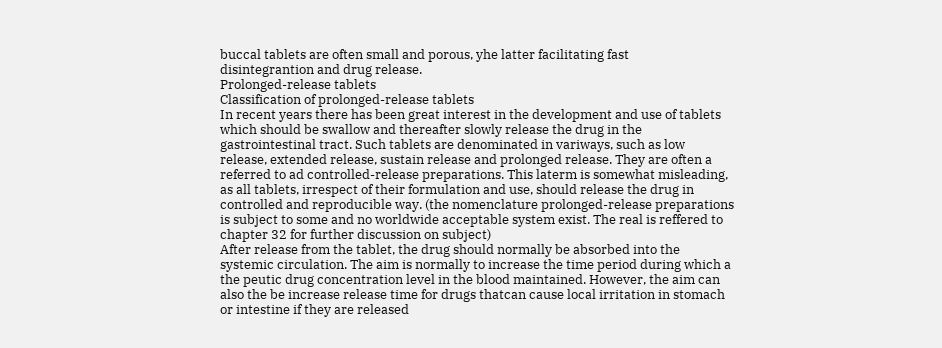buccal tablets are often small and porous, yhe latter facilitating fast
disintegrantion and drug release.
Prolonged-release tablets
Classification of prolonged-release tablets
In recent years there has been great interest in the development and use of tablets
which should be swallow and thereafter slowly release the drug in the
gastrointestinal tract. Such tablets are denominated in variways, such as low
release, extended release, sustain release and prolonged release. They are often a
referred to ad controlled-release preparations. This laterm is somewhat misleading,
as all tablets, irrespect of their formulation and use, should release the drug in
controlled and reproducible way. (the nomenclature prolonged-release preparations
is subject to some and no worldwide acceptable system exist. The real is reffered to
chapter 32 for further discussion on subject)
After release from the tablet, the drug should normally be absorbed into the
systemic circulation. The aim is normally to increase the time period during which a
the peutic drug concentration level in the blood maintained. However, the aim can
also the be increase release time for drugs thatcan cause local irritation in stomach
or intestine if they are released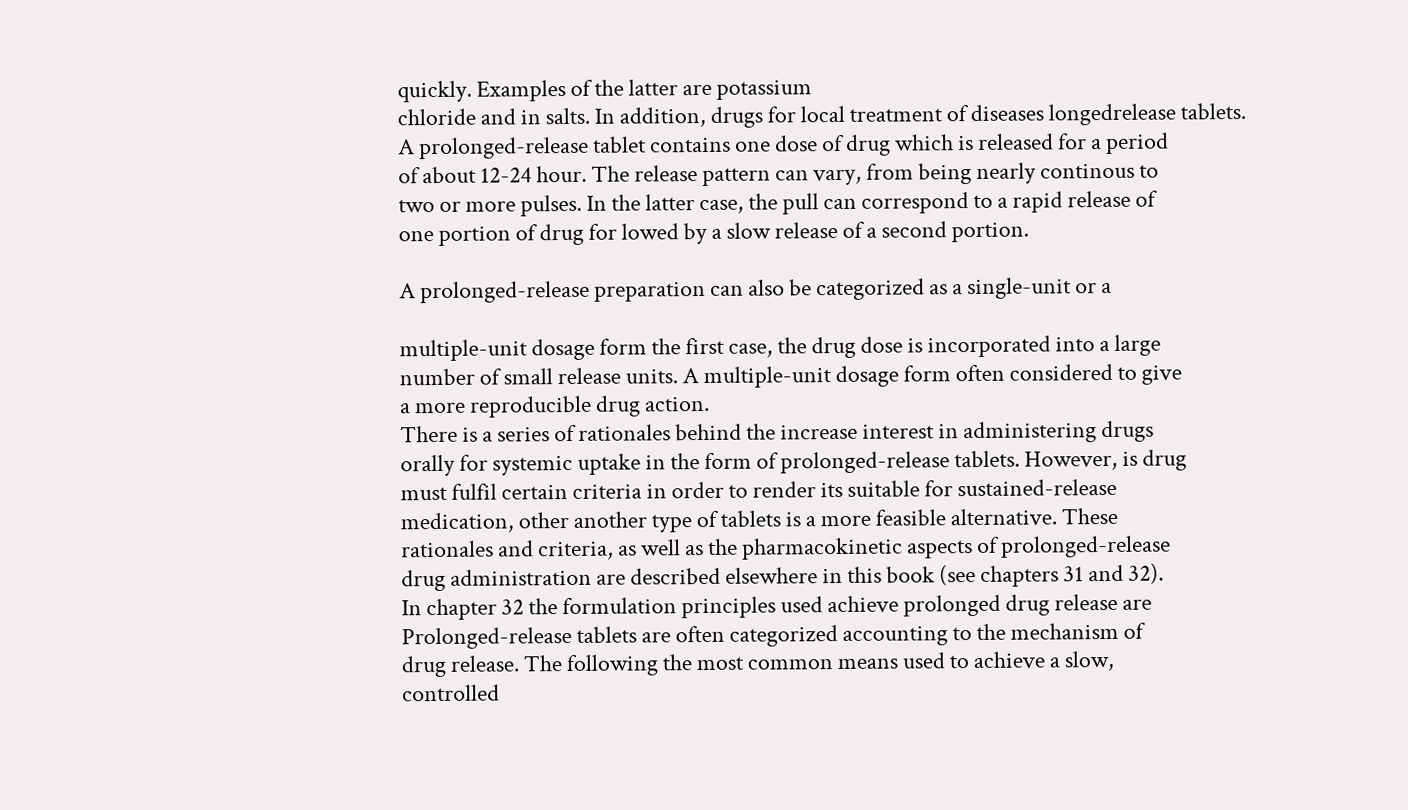quickly. Examples of the latter are potassium
chloride and in salts. In addition, drugs for local treatment of diseases longedrelease tablets.
A prolonged-release tablet contains one dose of drug which is released for a period
of about 12-24 hour. The release pattern can vary, from being nearly continous to
two or more pulses. In the latter case, the pull can correspond to a rapid release of
one portion of drug for lowed by a slow release of a second portion.

A prolonged-release preparation can also be categorized as a single-unit or a

multiple-unit dosage form the first case, the drug dose is incorporated into a large
number of small release units. A multiple-unit dosage form often considered to give
a more reproducible drug action.
There is a series of rationales behind the increase interest in administering drugs
orally for systemic uptake in the form of prolonged-release tablets. However, is drug
must fulfil certain criteria in order to render its suitable for sustained-release
medication, other another type of tablets is a more feasible alternative. These
rationales and criteria, as well as the pharmacokinetic aspects of prolonged-release
drug administration are described elsewhere in this book (see chapters 31 and 32).
In chapter 32 the formulation principles used achieve prolonged drug release are
Prolonged-release tablets are often categorized accounting to the mechanism of
drug release. The following the most common means used to achieve a slow,
controlled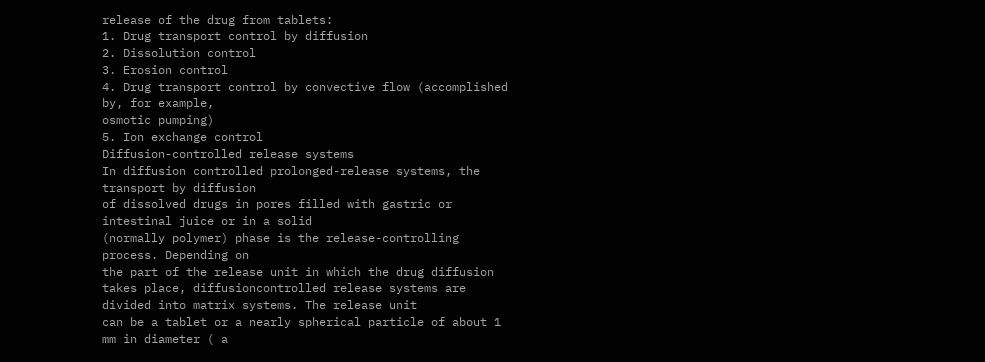release of the drug from tablets:
1. Drug transport control by diffusion
2. Dissolution control
3. Erosion control
4. Drug transport control by convective flow (accomplished by, for example,
osmotic pumping)
5. Ion exchange control
Diffusion-controlled release systems
In diffusion controlled prolonged-release systems, the transport by diffusion
of dissolved drugs in pores filled with gastric or intestinal juice or in a solid
(normally polymer) phase is the release-controlling process. Depending on
the part of the release unit in which the drug diffusion takes place, diffusioncontrolled release systems are divided into matrix systems. The release unit
can be a tablet or a nearly spherical particle of about 1 mm in diameter ( a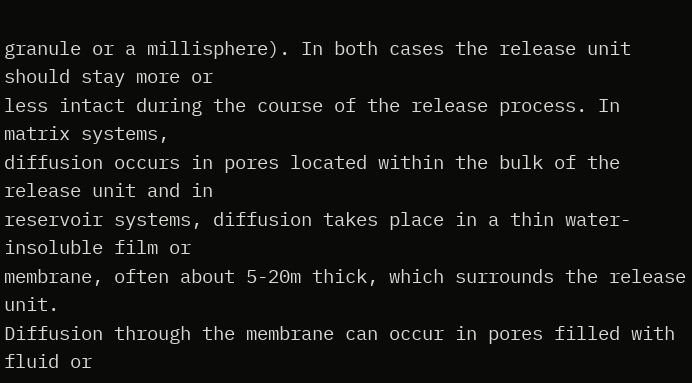granule or a millisphere). In both cases the release unit should stay more or
less intact during the course of the release process. In matrix systems,
diffusion occurs in pores located within the bulk of the release unit and in
reservoir systems, diffusion takes place in a thin water-insoluble film or
membrane, often about 5-20m thick, which surrounds the release unit.
Diffusion through the membrane can occur in pores filled with fluid or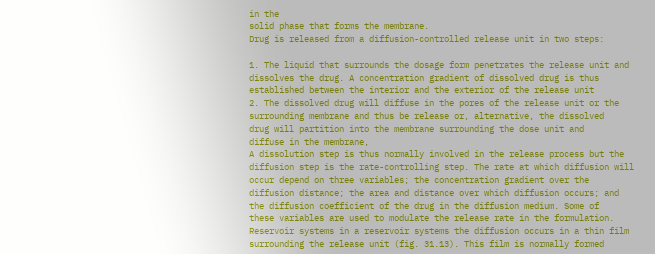in the
solid phase that forms the membrane.
Drug is released from a diffusion-controlled release unit in two steps:

1. The liquid that surrounds the dosage form penetrates the release unit and
dissolves the drug. A concentration gradient of dissolved drug is thus
established between the interior and the exterior of the release unit
2. The dissolved drug will diffuse in the pores of the release unit or the
surrounding membrane and thus be release or, alternative, the dissolved
drug will partition into the membrane surrounding the dose unit and
diffuse in the membrane,
A dissolution step is thus normally involved in the release process but the
diffusion step is the rate-controlling step. The rate at which diffusion will
occur depend on three variables; the concentration gradient over the
diffusion distance; the area and distance over which diffusion occurs; and
the diffusion coefficient of the drug in the diffusion medium. Some of
these variables are used to modulate the release rate in the formulation.
Reservoir systems in a reservoir systems the diffusion occurs in a thin film
surrounding the release unit (fig. 31.13). This film is normally formed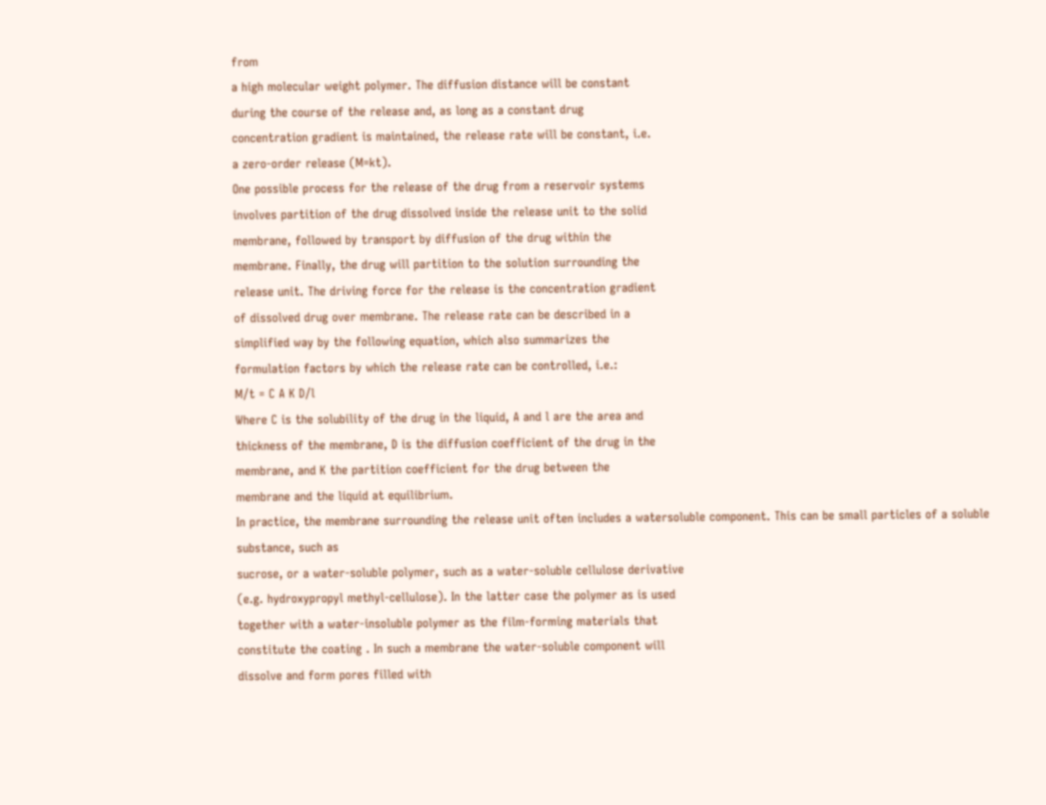from
a high molecular weight polymer. The diffusion distance will be constant
during the course of the release and, as long as a constant drug
concentration gradient is maintained, the release rate will be constant, i.e.
a zero-order release (M=kt).
One possible process for the release of the drug from a reservoir systems
involves partition of the drug dissolved inside the release unit to the solid
membrane, followed by transport by diffusion of the drug within the
membrane. Finally, the drug will partition to the solution surrounding the
release unit. The driving force for the release is the concentration gradient
of dissolved drug over membrane. The release rate can be described in a
simplified way by the following equation, which also summarizes the
formulation factors by which the release rate can be controlled, i.e.:
M/t = C A K D/l
Where C is the solubility of the drug in the liquid, A and l are the area and
thickness of the membrane, D is the diffusion coefficient of the drug in the
membrane, and K the partition coefficient for the drug between the
membrane and the liquid at equilibrium.
In practice, the membrane surrounding the release unit often includes a watersoluble component. This can be small particles of a soluble substance, such as
sucrose, or a water-soluble polymer, such as a water-soluble cellulose derivative
(e.g. hydroxypropyl methyl-cellulose). In the latter case the polymer as is used
together with a water-insoluble polymer as the film-forming materials that
constitute the coating . In such a membrane the water-soluble component will
dissolve and form pores filled with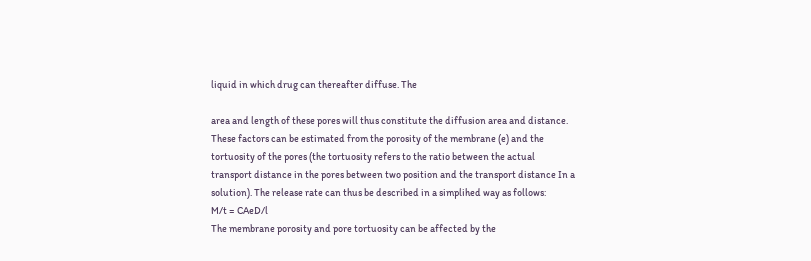liquid in which drug can thereafter diffuse. The

area and length of these pores will thus constitute the diffusion area and distance.
These factors can be estimated from the porosity of the membrane (e) and the
tortuosity of the pores (the tortuosity refers to the ratio between the actual
transport distance in the pores between two position and the transport distance In a
solution). The release rate can thus be described in a simplihed way as follows:
M/t = CAeD/l
The membrane porosity and pore tortuosity can be affected by the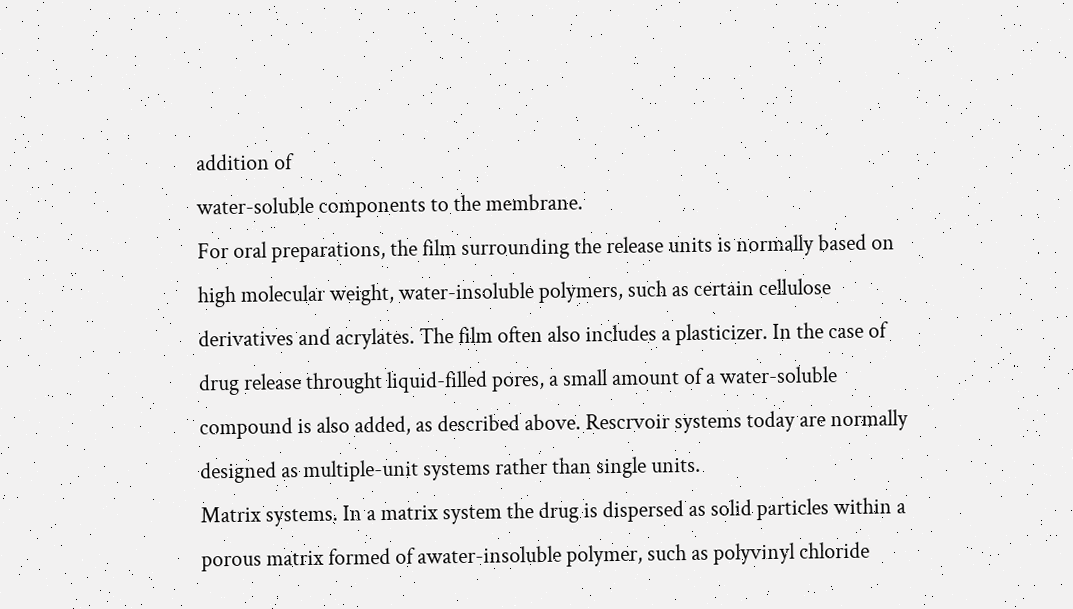addition of
water-soluble components to the membrane.
For oral preparations, the film surrounding the release units is normally based on
high molecular weight, water-insoluble polymers, such as certain cellulose
derivatives and acrylates. The film often also includes a plasticizer. In the case of
drug release throught liquid-filled pores, a small amount of a water-soluble
compound is also added, as described above. Rescrvoir systems today are normally
designed as multiple-unit systems rather than single units.
Matrix systems. In a matrix system the drug is dispersed as solid particles within a
porous matrix formed of awater-insoluble polymer, such as polyvinyl chloride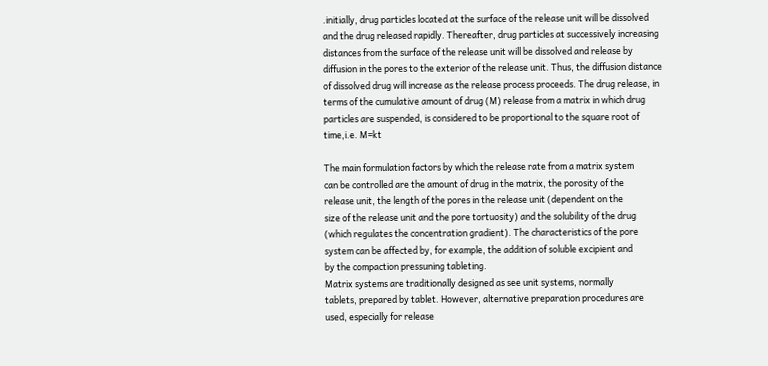.initially, drug particles located at the surface of the release unit will be dissolved
and the drug released rapidly. Thereafter, drug particles at successively increasing
distances from the surface of the release unit will be dissolved and release by
diffusion in the pores to the exterior of the release unit. Thus, the diffusion distance
of dissolved drug will increase as the release process proceeds. The drug release, in
terms of the cumulative amount of drug (M) release from a matrix in which drug
particles are suspended, is considered to be proportional to the square root of
time,i.e. M=kt

The main formulation factors by which the release rate from a matrix system
can be controlled are the amount of drug in the matrix, the porosity of the
release unit, the length of the pores in the release unit (dependent on the
size of the release unit and the pore tortuosity) and the solubility of the drug
(which regulates the concentration gradient). The characteristics of the pore
system can be affected by, for example, the addition of soluble excipient and
by the compaction pressuning tableting.
Matrix systems are traditionally designed as see unit systems, normally
tablets, prepared by tablet. However, alternative preparation procedures are
used, especially for release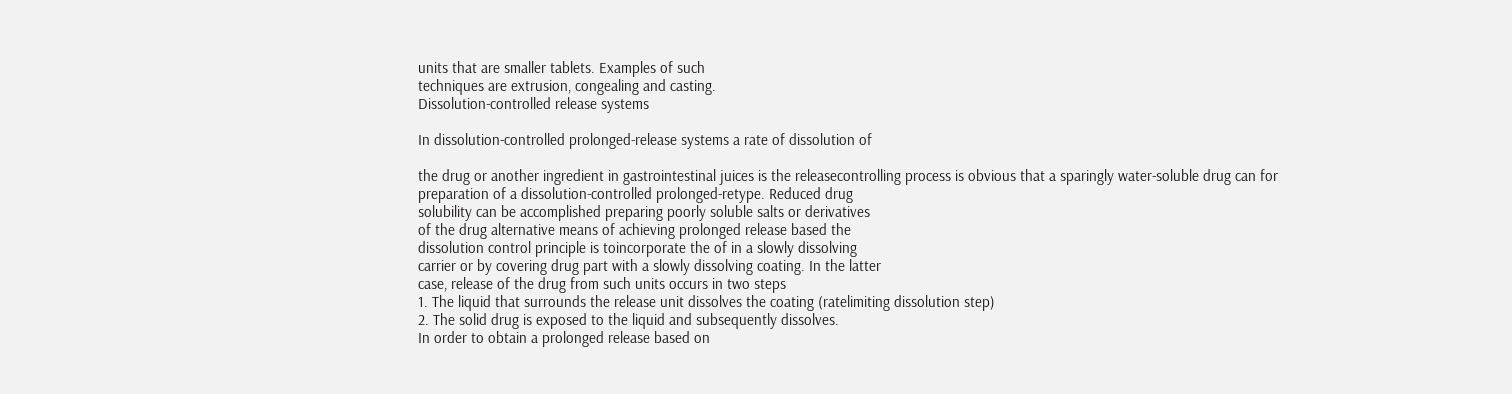units that are smaller tablets. Examples of such
techniques are extrusion, congealing and casting.
Dissolution-controlled release systems

In dissolution-controlled prolonged-release systems a rate of dissolution of

the drug or another ingredient in gastrointestinal juices is the releasecontrolling process is obvious that a sparingly water-soluble drug can for
preparation of a dissolution-controlled prolonged-retype. Reduced drug
solubility can be accomplished preparing poorly soluble salts or derivatives
of the drug alternative means of achieving prolonged release based the
dissolution control principle is toincorporate the of in a slowly dissolving
carrier or by covering drug part with a slowly dissolving coating. In the latter
case, release of the drug from such units occurs in two steps
1. The liquid that surrounds the release unit dissolves the coating (ratelimiting dissolution step)
2. The solid drug is exposed to the liquid and subsequently dissolves.
In order to obtain a prolonged release based on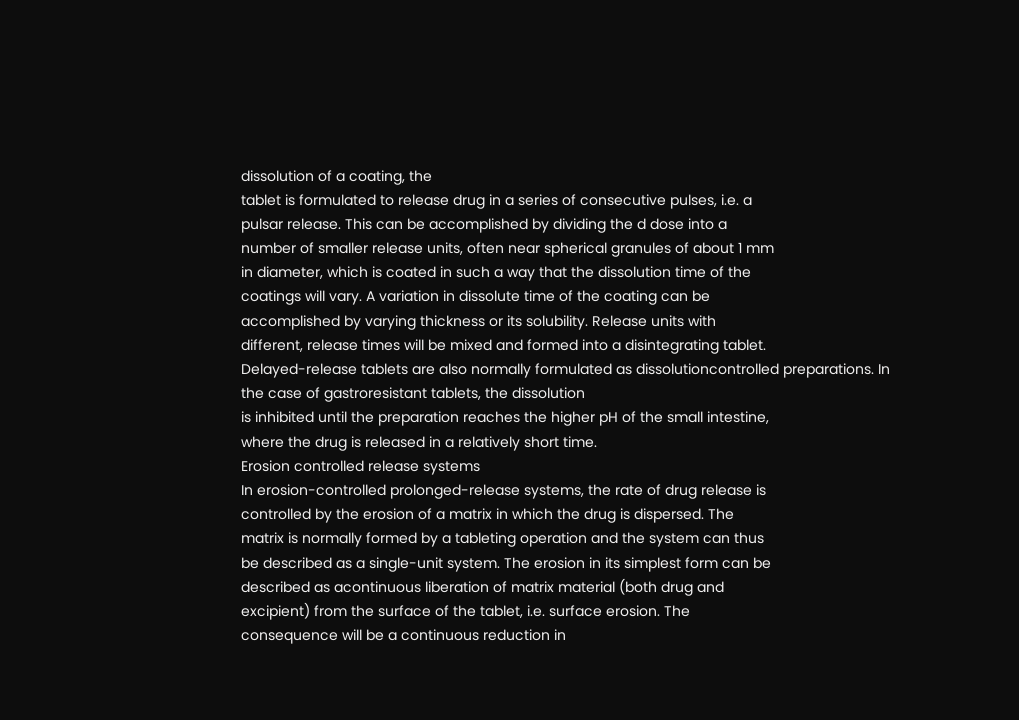dissolution of a coating, the
tablet is formulated to release drug in a series of consecutive pulses, i.e. a
pulsar release. This can be accomplished by dividing the d dose into a
number of smaller release units, often near spherical granules of about 1 mm
in diameter, which is coated in such a way that the dissolution time of the
coatings will vary. A variation in dissolute time of the coating can be
accomplished by varying thickness or its solubility. Release units with
different, release times will be mixed and formed into a disintegrating tablet.
Delayed-release tablets are also normally formulated as dissolutioncontrolled preparations. In the case of gastroresistant tablets, the dissolution
is inhibited until the preparation reaches the higher pH of the small intestine,
where the drug is released in a relatively short time.
Erosion controlled release systems
In erosion-controlled prolonged-release systems, the rate of drug release is
controlled by the erosion of a matrix in which the drug is dispersed. The
matrix is normally formed by a tableting operation and the system can thus
be described as a single-unit system. The erosion in its simplest form can be
described as acontinuous liberation of matrix material (both drug and
excipient) from the surface of the tablet, i.e. surface erosion. The
consequence will be a continuous reduction in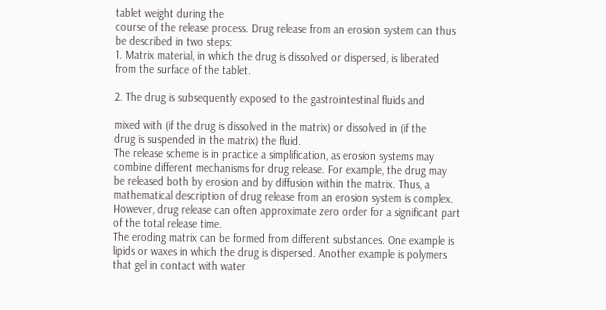tablet weight during the
course of the release process. Drug release from an erosion system can thus
be described in two steps:
1. Matrix material, in which the drug is dissolved or dispersed, is liberated
from the surface of the tablet.

2. The drug is subsequently exposed to the gastrointestinal fluids and

mixed with (if the drug is dissolved in the matrix) or dissolved in (if the
drug is suspended in the matrix) the fluid.
The release scheme is in practice a simplification, as erosion systems may
combine different mechanisms for drug release. For example, the drug may
be released both by erosion and by diffusion within the matrix. Thus, a
mathematical description of drug release from an erosion system is complex.
However, drug release can often approximate zero order for a significant part
of the total release time.
The eroding matrix can be formed from different substances. One example is
lipids or waxes in which the drug is dispersed. Another example is polymers
that gel in contact with water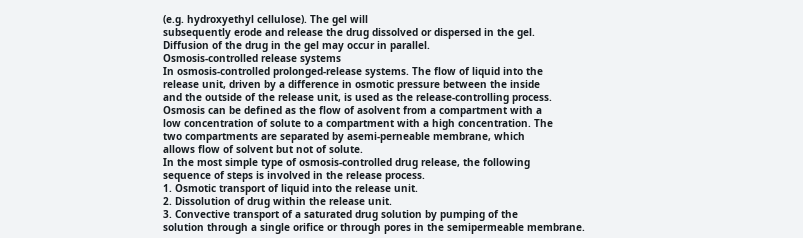(e.g. hydroxyethyl cellulose). The gel will
subsequently erode and release the drug dissolved or dispersed in the gel.
Diffusion of the drug in the gel may occur in parallel.
Osmosis-controlled release systems
In osmosis-controlled prolonged-release systems. The flow of liquid into the
release unit, driven by a difference in osmotic pressure between the inside
and the outside of the release unit, is used as the release-controlling process.
Osmosis can be defined as the flow of asolvent from a compartment with a
low concentration of solute to a compartment with a high concentration. The
two compartments are separated by asemi-perneable membrane, which
allows flow of solvent but not of solute.
In the most simple type of osmosis-controlled drug release, the following
sequence of steps is involved in the release process.
1. Osmotic transport of liquid into the release unit.
2. Dissolution of drug within the release unit.
3. Convective transport of a saturated drug solution by pumping of the
solution through a single orifice or through pores in the semipermeable membrane.